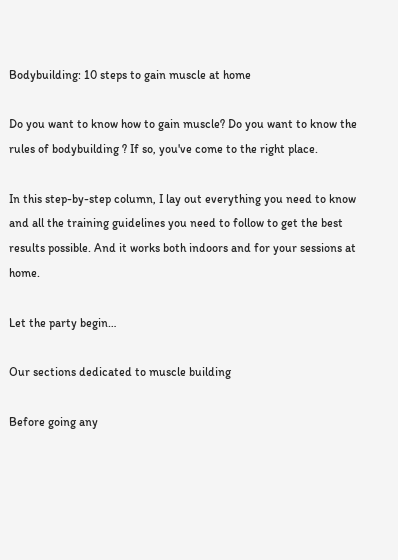Bodybuilding: 10 steps to gain muscle at home

Do you want to know how to gain muscle? Do you want to know the rules of bodybuilding ? If so, you've come to the right place.

In this step-by-step column, I lay out everything you need to know and all the training guidelines you need to follow to get the best results possible. And it works both indoors and for your sessions at home.

Let the party begin…

Our sections dedicated to muscle building

Before going any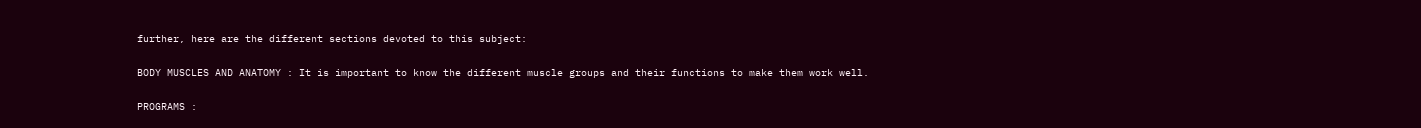further, here are the different sections devoted to this subject:

BODY MUSCLES AND ANATOMY : It is important to know the different muscle groups and their functions to make them work well.

PROGRAMS :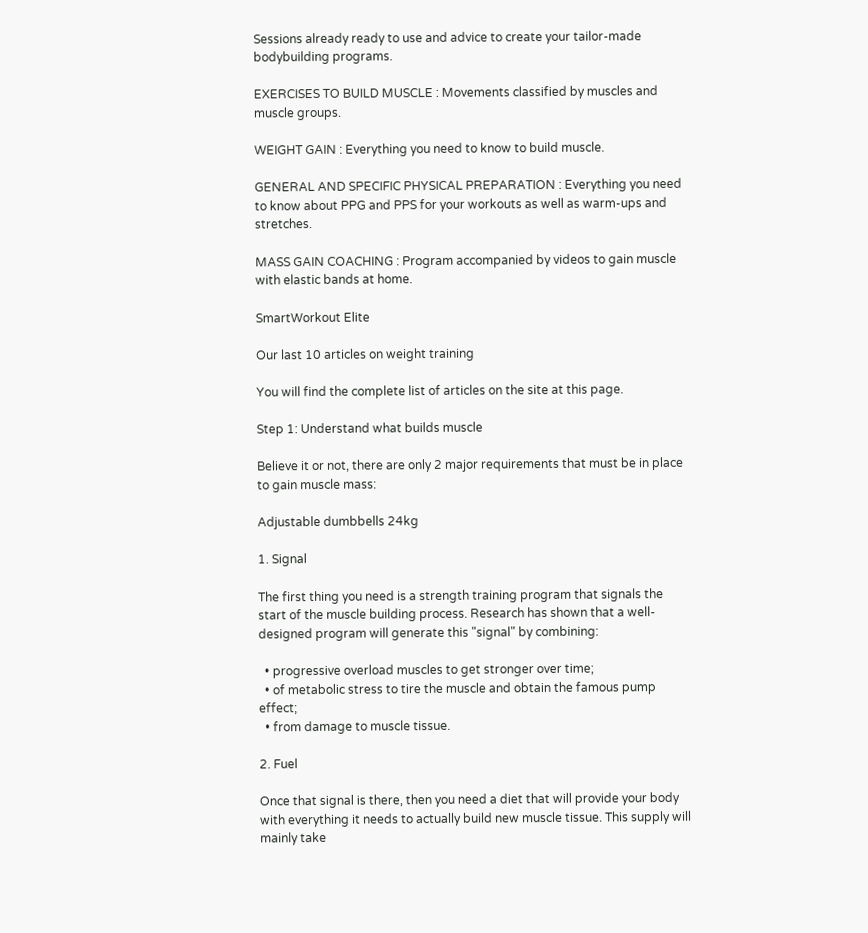Sessions already ready to use and advice to create your tailor-made bodybuilding programs.

EXERCISES TO BUILD MUSCLE : Movements classified by muscles and muscle groups.

WEIGHT GAIN : Everything you need to know to build muscle.

GENERAL AND SPECIFIC PHYSICAL PREPARATION : Everything you need to know about PPG and PPS for your workouts as well as warm-ups and stretches.

MASS GAIN COACHING : Program accompanied by videos to gain muscle with elastic bands at home.

SmartWorkout Elite

Our last 10 articles on weight training

You will find the complete list of articles on the site at this page.

Step 1: Understand what builds muscle

Believe it or not, there are only 2 major requirements that must be in place to gain muscle mass:

Adjustable dumbbells 24kg

1. Signal

The first thing you need is a strength training program that signals the start of the muscle building process. Research has shown that a well-designed program will generate this "signal" by combining:

  • progressive overload muscles to get stronger over time;
  • of metabolic stress to tire the muscle and obtain the famous pump effect;
  • from damage to muscle tissue.

2. Fuel

Once that signal is there, then you need a diet that will provide your body with everything it needs to actually build new muscle tissue. This supply will mainly take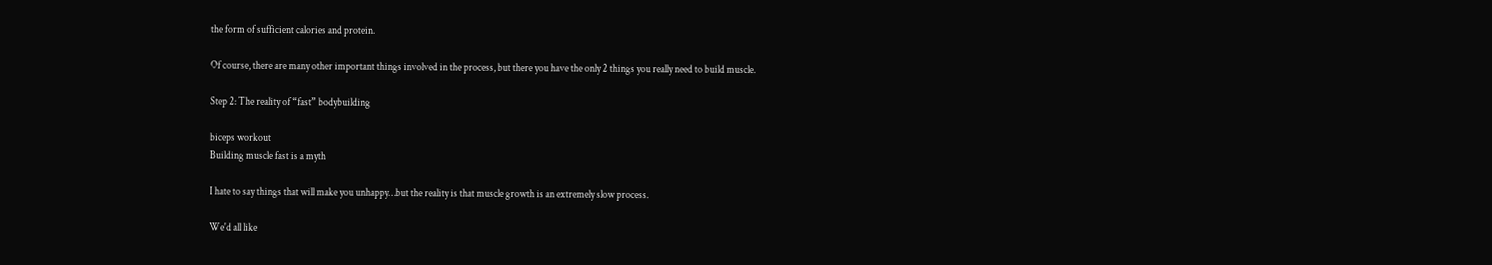the form of sufficient calories and protein.

Of course, there are many other important things involved in the process, but there you have the only 2 things you really need to build muscle.

Step 2: The reality of “fast” bodybuilding

biceps workout
Building muscle fast is a myth

I hate to say things that will make you unhappy…but the reality is that muscle growth is an extremely slow process.

We'd all like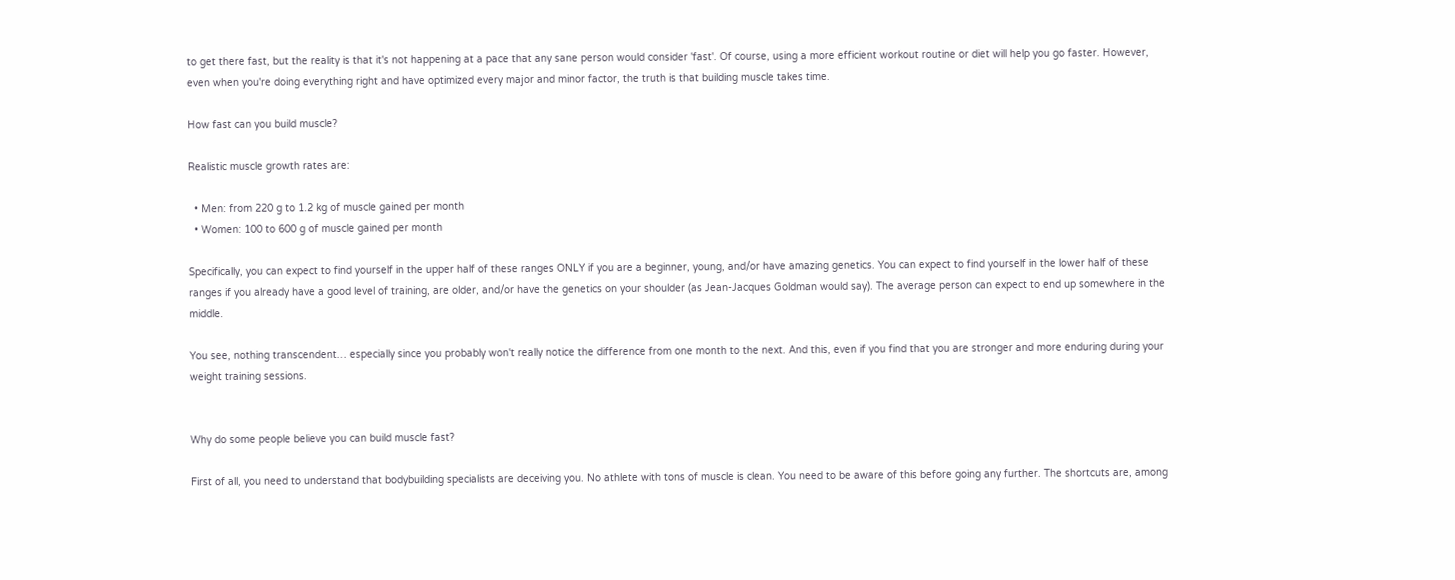to get there fast, but the reality is that it's not happening at a pace that any sane person would consider 'fast'. Of course, using a more efficient workout routine or diet will help you go faster. However, even when you're doing everything right and have optimized every major and minor factor, the truth is that building muscle takes time.

How fast can you build muscle?

Realistic muscle growth rates are:

  • Men: from 220 g to 1.2 kg of muscle gained per month
  • Women: 100 to 600 g of muscle gained per month

Specifically, you can expect to find yourself in the upper half of these ranges ONLY if you are a beginner, young, and/or have amazing genetics. You can expect to find yourself in the lower half of these ranges if you already have a good level of training, are older, and/or have the genetics on your shoulder (as Jean-Jacques Goldman would say). The average person can expect to end up somewhere in the middle.

You see, nothing transcendent… especially since you probably won't really notice the difference from one month to the next. And this, even if you find that you are stronger and more enduring during your weight training sessions.


Why do some people believe you can build muscle fast?

First of all, you need to understand that bodybuilding specialists are deceiving you. No athlete with tons of muscle is clean. You need to be aware of this before going any further. The shortcuts are, among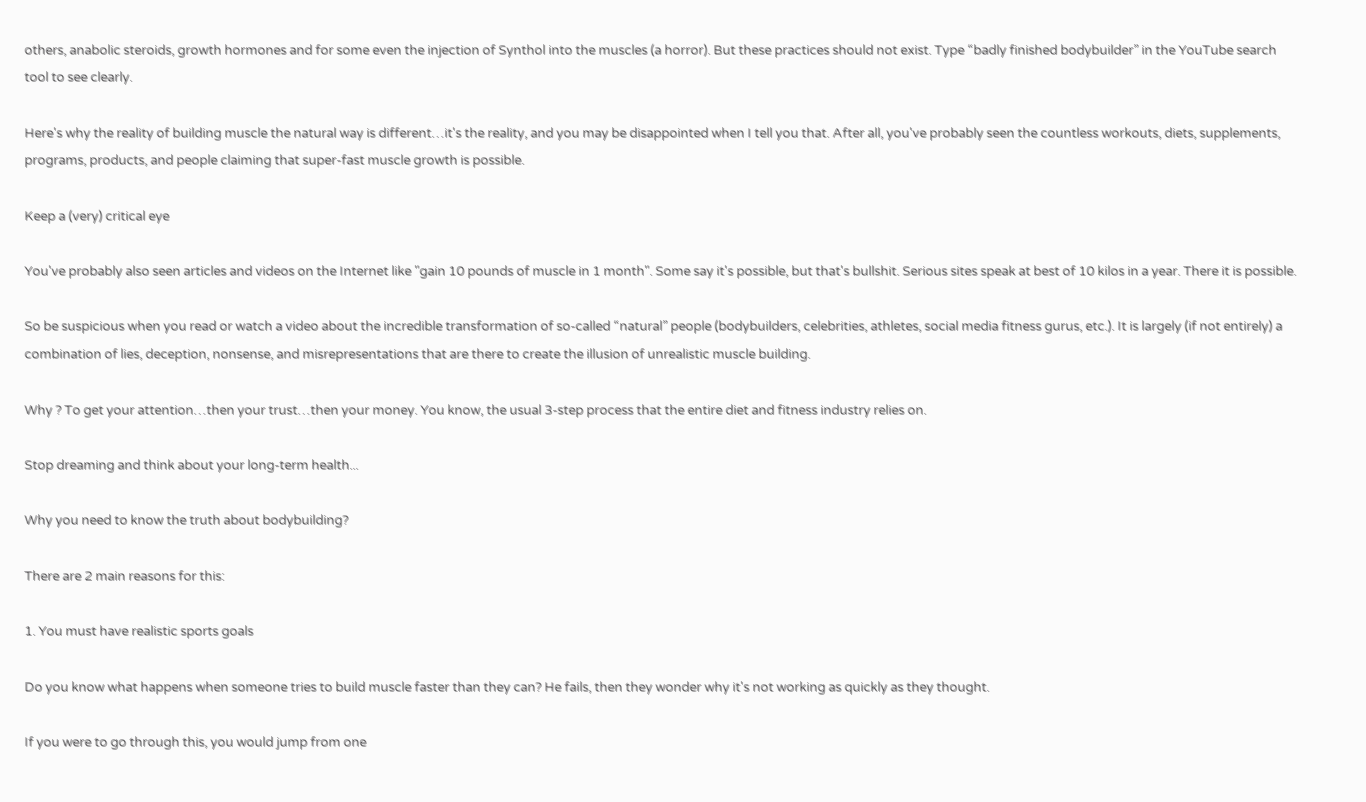others, anabolic steroids, growth hormones and for some even the injection of Synthol into the muscles (a horror). But these practices should not exist. Type “badly finished bodybuilder” in the YouTube search tool to see clearly.

Here's why the reality of building muscle the natural way is different…it's the reality, and you may be disappointed when I tell you that. After all, you've probably seen the countless workouts, diets, supplements, programs, products, and people claiming that super-fast muscle growth is possible.

Keep a (very) critical eye

You've probably also seen articles and videos on the Internet like "gain 10 pounds of muscle in 1 month". Some say it's possible, but that's bullshit. Serious sites speak at best of 10 kilos in a year. There it is possible.

So be suspicious when you read or watch a video about the incredible transformation of so-called “natural” people (bodybuilders, celebrities, athletes, social media fitness gurus, etc.). It is largely (if not entirely) a combination of lies, deception, nonsense, and misrepresentations that are there to create the illusion of unrealistic muscle building.

Why ? To get your attention…then your trust…then your money. You know, the usual 3-step process that the entire diet and fitness industry relies on.

Stop dreaming and think about your long-term health...

Why you need to know the truth about bodybuilding?

There are 2 main reasons for this:

1. You must have realistic sports goals

Do you know what happens when someone tries to build muscle faster than they can? He fails, then they wonder why it's not working as quickly as they thought.

If you were to go through this, you would jump from one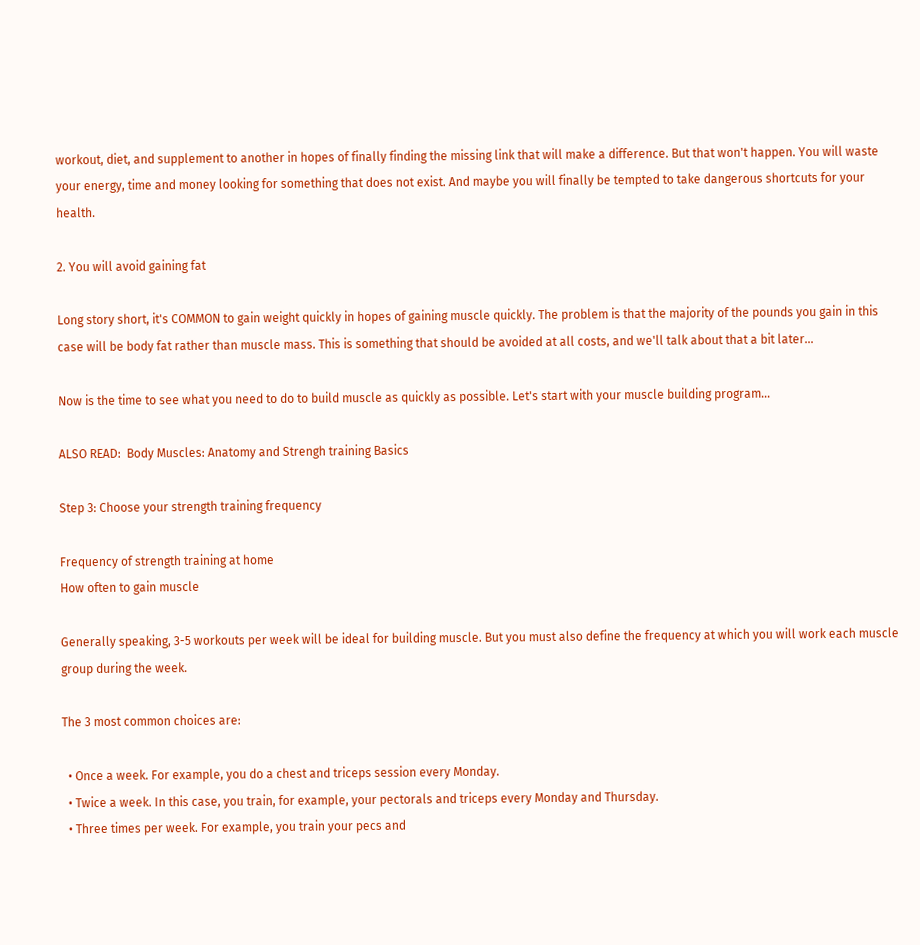workout, diet, and supplement to another in hopes of finally finding the missing link that will make a difference. But that won't happen. You will waste your energy, time and money looking for something that does not exist. And maybe you will finally be tempted to take dangerous shortcuts for your health.

2. You will avoid gaining fat

Long story short, it's COMMON to gain weight quickly in hopes of gaining muscle quickly. The problem is that the majority of the pounds you gain in this case will be body fat rather than muscle mass. This is something that should be avoided at all costs, and we'll talk about that a bit later…

Now is the time to see what you need to do to build muscle as quickly as possible. Let's start with your muscle building program...

ALSO READ:  Body Muscles: Anatomy and Strengh training Basics

Step 3: Choose your strength training frequency

Frequency of strength training at home
How often to gain muscle

Generally speaking, 3-5 workouts per week will be ideal for building muscle. But you must also define the frequency at which you will work each muscle group during the week.

The 3 most common choices are:

  • Once a week. For example, you do a chest and triceps session every Monday.
  • Twice a week. In this case, you train, for example, your pectorals and triceps every Monday and Thursday.
  • Three times per week. For example, you train your pecs and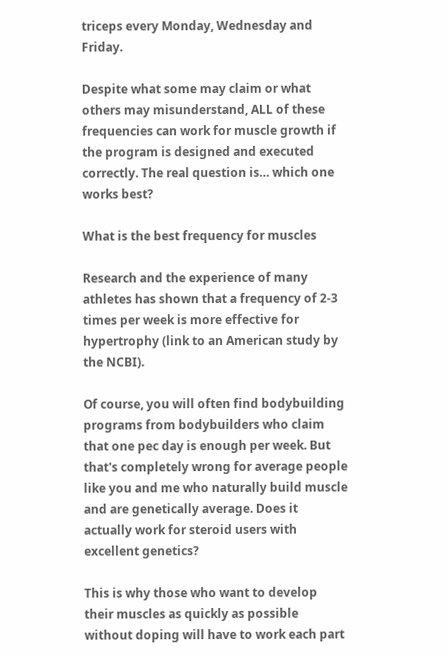triceps every Monday, Wednesday and Friday.

Despite what some may claim or what others may misunderstand, ALL of these frequencies can work for muscle growth if the program is designed and executed correctly. The real question is… which one works best?

What is the best frequency for muscles

Research and the experience of many athletes has shown that a frequency of 2-3 times per week is more effective for hypertrophy (link to an American study by the NCBI).

Of course, you will often find bodybuilding programs from bodybuilders who claim that one pec day is enough per week. But that's completely wrong for average people like you and me who naturally build muscle and are genetically average. Does it actually work for steroid users with excellent genetics?

This is why those who want to develop their muscles as quickly as possible without doping will have to work each part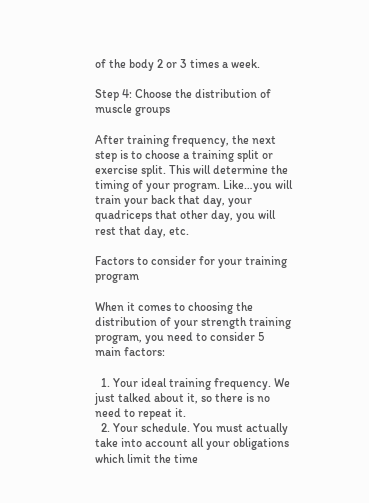of the body 2 or 3 times a week.

Step 4: Choose the distribution of muscle groups

After training frequency, the next step is to choose a training split or exercise split. This will determine the timing of your program. Like…you will train your back that day, your quadriceps that other day, you will rest that day, etc.

Factors to consider for your training program

When it comes to choosing the distribution of your strength training program, you need to consider 5 main factors:

  1. Your ideal training frequency. We just talked about it, so there is no need to repeat it.
  2. Your schedule. You must actually take into account all your obligations which limit the time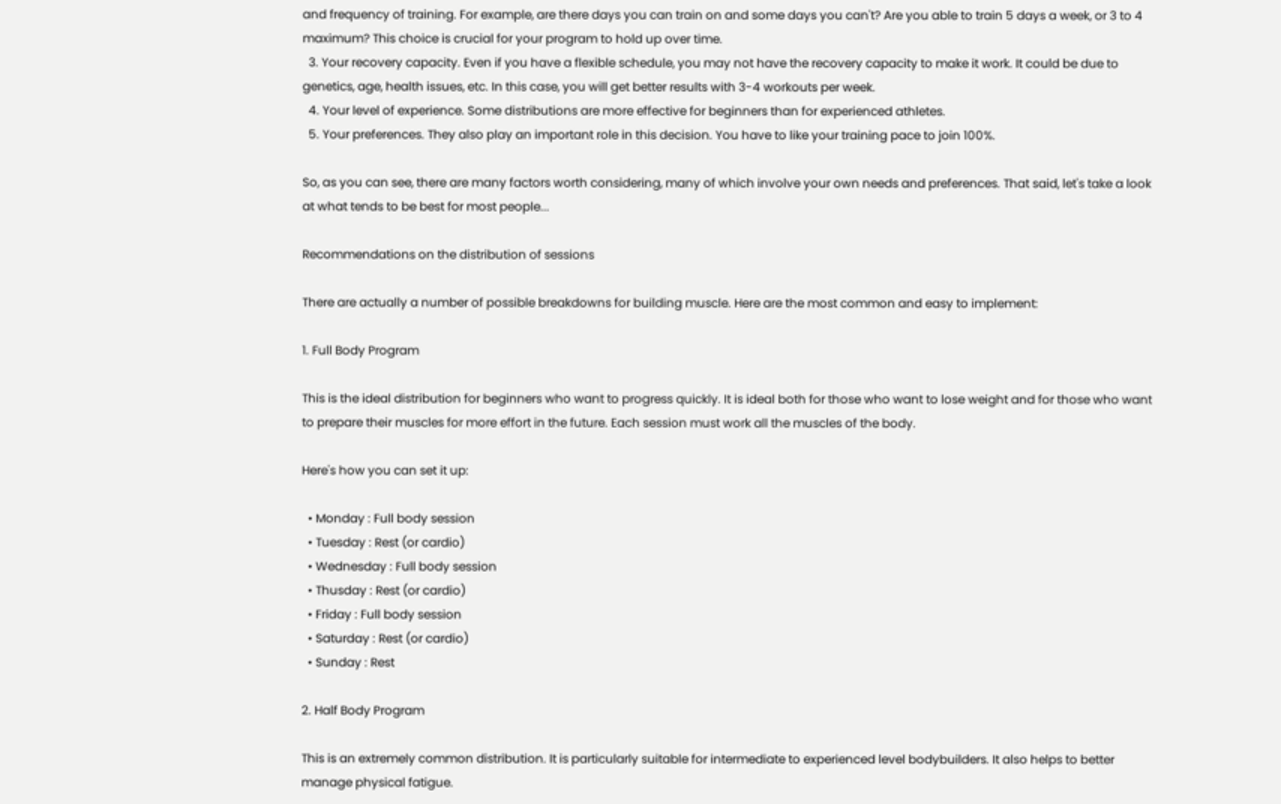and frequency of training. For example, are there days you can train on and some days you can't? Are you able to train 5 days a week, or 3 to 4 maximum? This choice is crucial for your program to hold up over time.
  3. Your recovery capacity. Even if you have a flexible schedule, you may not have the recovery capacity to make it work. It could be due to genetics, age, health issues, etc. In this case, you will get better results with 3-4 workouts per week.
  4. Your level of experience. Some distributions are more effective for beginners than for experienced athletes.
  5. Your preferences. They also play an important role in this decision. You have to like your training pace to join 100%.

So, as you can see, there are many factors worth considering, many of which involve your own needs and preferences. That said, let's take a look at what tends to be best for most people...

Recommendations on the distribution of sessions

There are actually a number of possible breakdowns for building muscle. Here are the most common and easy to implement:

1. Full Body Program

This is the ideal distribution for beginners who want to progress quickly. It is ideal both for those who want to lose weight and for those who want to prepare their muscles for more effort in the future. Each session must work all the muscles of the body.

Here's how you can set it up:

  • Monday : Full body session
  • Tuesday : Rest (or cardio)
  • Wednesday : Full body session
  • Thusday : Rest (or cardio)
  • Friday : Full body session
  • Saturday : Rest (or cardio)
  • Sunday : Rest

2. Half Body Program

This is an extremely common distribution. It is particularly suitable for intermediate to experienced level bodybuilders. It also helps to better manage physical fatigue.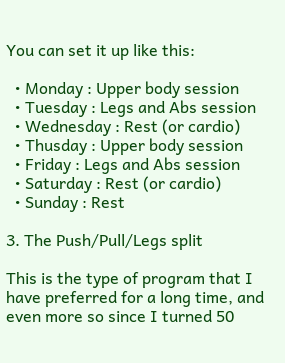You can set it up like this:

  • Monday : Upper body session
  • Tuesday : Legs and Abs session
  • Wednesday : Rest (or cardio)
  • Thusday : Upper body session
  • Friday : Legs and Abs session
  • Saturday : Rest (or cardio)
  • Sunday : Rest

3. The Push/Pull/Legs split

This is the type of program that I have preferred for a long time, and even more so since I turned 50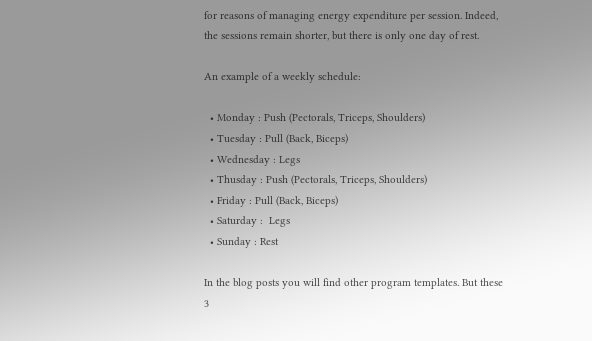for reasons of managing energy expenditure per session. Indeed, the sessions remain shorter, but there is only one day of rest.

An example of a weekly schedule:

  • Monday : Push (Pectorals, Triceps, Shoulders)
  • Tuesday : Pull (Back, Biceps)
  • Wednesday : Legs
  • Thusday : Push (Pectorals, Triceps, Shoulders)
  • Friday : Pull (Back, Biceps)
  • Saturday :  Legs
  • Sunday : Rest

In the blog posts you will find other program templates. But these 3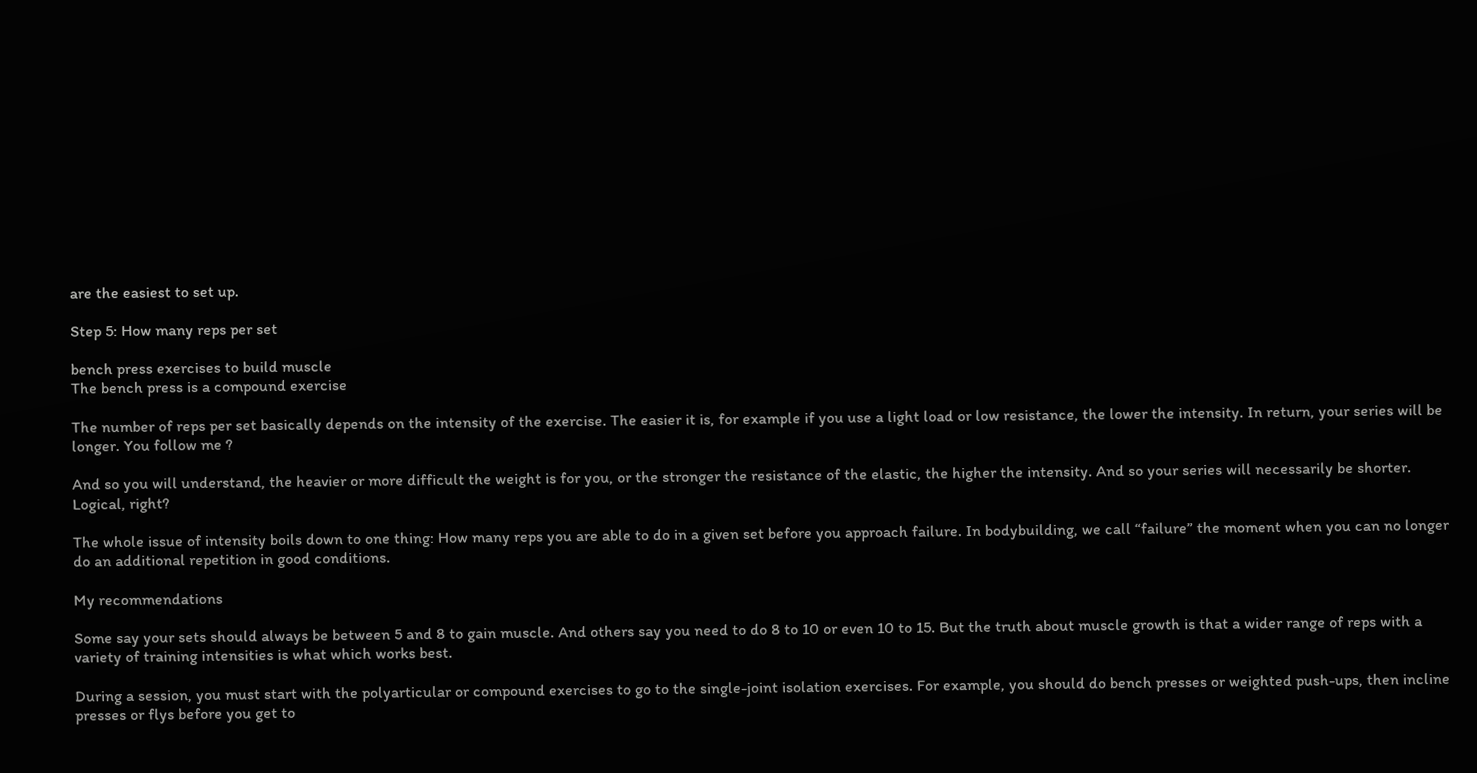are the easiest to set up.

Step 5: How many reps per set

bench press exercises to build muscle
The bench press is a compound exercise

The number of reps per set basically depends on the intensity of the exercise. The easier it is, for example if you use a light load or low resistance, the lower the intensity. In return, your series will be longer. You follow me ?

And so you will understand, the heavier or more difficult the weight is for you, or the stronger the resistance of the elastic, the higher the intensity. And so your series will necessarily be shorter. Logical, right?

The whole issue of intensity boils down to one thing: How many reps you are able to do in a given set before you approach failure. In bodybuilding, we call “failure” the moment when you can no longer do an additional repetition in good conditions.

My recommendations

Some say your sets should always be between 5 and 8 to gain muscle. And others say you need to do 8 to 10 or even 10 to 15. But the truth about muscle growth is that a wider range of reps with a variety of training intensities is what which works best.

During a session, you must start with the polyarticular or compound exercises to go to the single-joint isolation exercises. For example, you should do bench presses or weighted push-ups, then incline presses or flys before you get to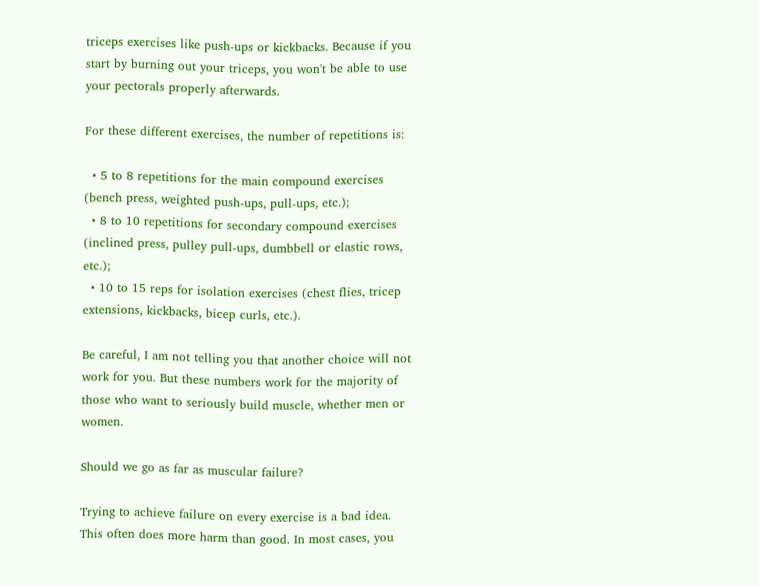triceps exercises like push-ups or kickbacks. Because if you start by burning out your triceps, you won't be able to use your pectorals properly afterwards.

For these different exercises, the number of repetitions is:

  • 5 to 8 repetitions for the main compound exercises (bench press, weighted push-ups, pull-ups, etc.);
  • 8 to 10 repetitions for secondary compound exercises (inclined press, pulley pull-ups, dumbbell or elastic rows, etc.);
  • 10 to 15 reps for isolation exercises (chest flies, tricep extensions, kickbacks, bicep curls, etc.).

Be careful, I am not telling you that another choice will not work for you. But these numbers work for the majority of those who want to seriously build muscle, whether men or women.

Should we go as far as muscular failure?

Trying to achieve failure on every exercise is a bad idea. This often does more harm than good. In most cases, you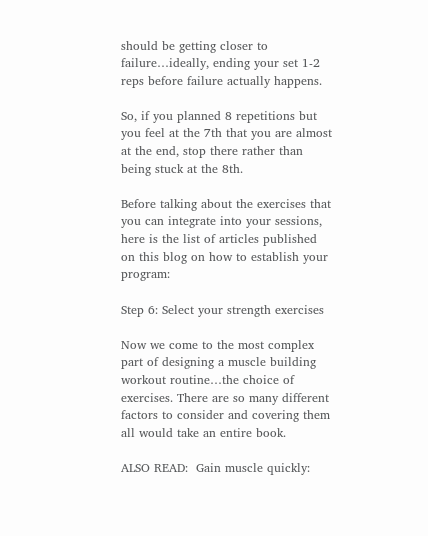should be getting closer to failure…ideally, ending your set 1-2 reps before failure actually happens.

So, if you planned 8 repetitions but you feel at the 7th that you are almost at the end, stop there rather than being stuck at the 8th.

Before talking about the exercises that you can integrate into your sessions, here is the list of articles published on this blog on how to establish your program:

Step 6: Select your strength exercises

Now we come to the most complex part of designing a muscle building workout routine…the choice of exercises. There are so many different factors to consider and covering them all would take an entire book.

ALSO READ:  Gain muscle quickly: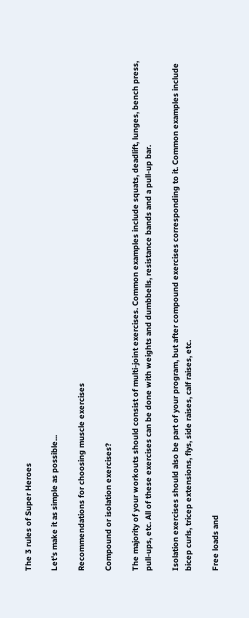The 3 rules of Super Heroes

Let's make it as simple as possible...

Recommendations for choosing muscle exercises

Compound or isolation exercises?

The majority of your workouts should consist of multi-joint exercises. Common examples include squats, deadlift, lunges, bench press, pull-ups, etc. All of these exercises can be done with weights and dumbbells, resistance bands and a pull-up bar.

Isolation exercises should also be part of your program, but after compound exercises corresponding to it. Common examples include bicep curls, tricep extensions, flys, side raises, calf raises, etc.

Free loads and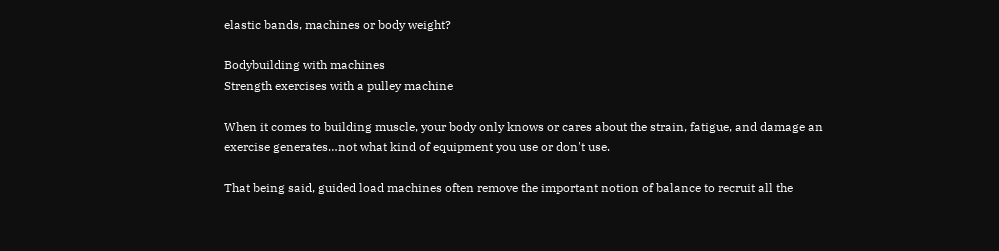elastic bands, machines or body weight?

Bodybuilding with machines
Strength exercises with a pulley machine

When it comes to building muscle, your body only knows or cares about the strain, fatigue, and damage an exercise generates…not what kind of equipment you use or don't use.

That being said, guided load machines often remove the important notion of balance to recruit all the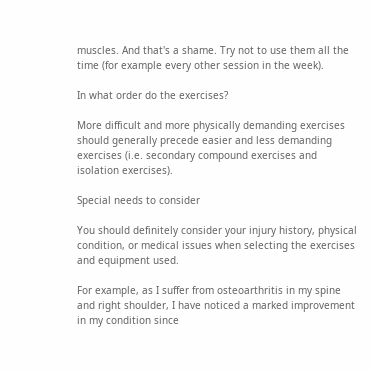muscles. And that's a shame. Try not to use them all the time (for example every other session in the week).

In what order do the exercises?

More difficult and more physically demanding exercises should generally precede easier and less demanding exercises (i.e. secondary compound exercises and isolation exercises).

Special needs to consider

You should definitely consider your injury history, physical condition, or medical issues when selecting the exercises and equipment used.

For example, as I suffer from osteoarthritis in my spine and right shoulder, I have noticed a marked improvement in my condition since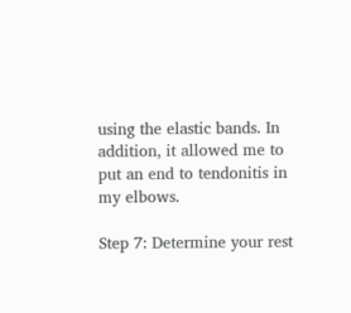using the elastic bands. In addition, it allowed me to put an end to tendonitis in my elbows.

Step 7: Determine your rest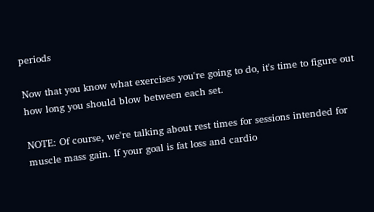periods

Now that you know what exercises you're going to do, it's time to figure out how long you should blow between each set.

NOTE: Of course, we're talking about rest times for sessions intended for muscle mass gain. If your goal is fat loss and cardio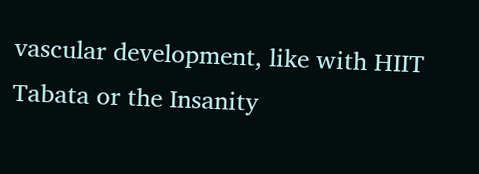vascular development, like with HIIT Tabata or the Insanity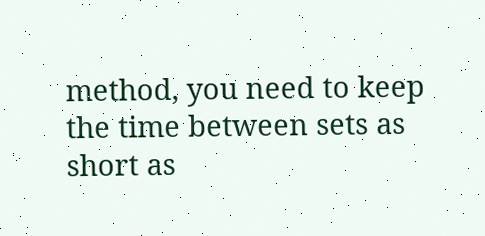method, you need to keep the time between sets as short as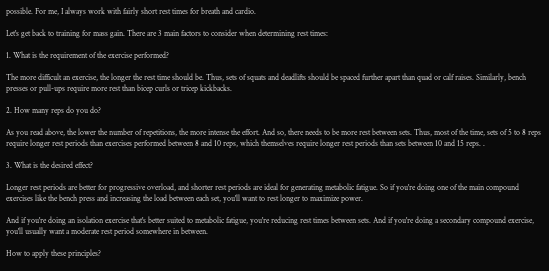possible. For me, I always work with fairly short rest times for breath and cardio.

Let's get back to training for mass gain. There are 3 main factors to consider when determining rest times:

1. What is the requirement of the exercise performed?

The more difficult an exercise, the longer the rest time should be. Thus, sets of squats and deadlifts should be spaced further apart than quad or calf raises. Similarly, bench presses or pull-ups require more rest than bicep curls or tricep kickbacks.

2. How many reps do you do?

As you read above, the lower the number of repetitions, the more intense the effort. And so, there needs to be more rest between sets. Thus, most of the time, sets of 5 to 8 reps require longer rest periods than exercises performed between 8 and 10 reps, which themselves require longer rest periods than sets between 10 and 15 reps. .

3. What is the desired effect?

Longer rest periods are better for progressive overload, and shorter rest periods are ideal for generating metabolic fatigue. So if you're doing one of the main compound exercises like the bench press and increasing the load between each set, you'll want to rest longer to maximize power.

And if you're doing an isolation exercise that's better suited to metabolic fatigue, you're reducing rest times between sets. And if you're doing a secondary compound exercise, you'll usually want a moderate rest period somewhere in between.

How to apply these principles?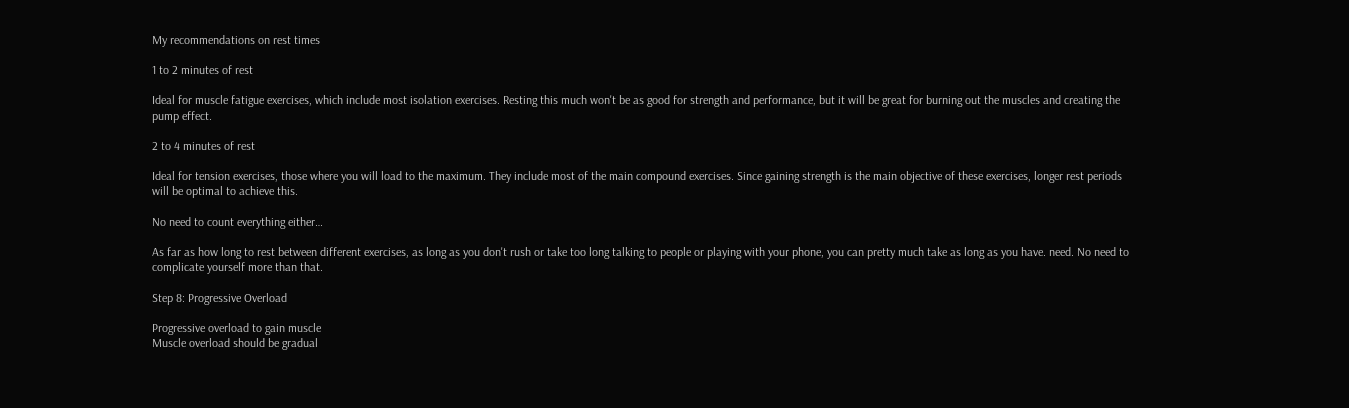My recommendations on rest times

1 to 2 minutes of rest

Ideal for muscle fatigue exercises, which include most isolation exercises. Resting this much won't be as good for strength and performance, but it will be great for burning out the muscles and creating the pump effect.

2 to 4 minutes of rest

Ideal for tension exercises, those where you will load to the maximum. They include most of the main compound exercises. Since gaining strength is the main objective of these exercises, longer rest periods will be optimal to achieve this.

No need to count everything either…

As far as how long to rest between different exercises, as long as you don't rush or take too long talking to people or playing with your phone, you can pretty much take as long as you have. need. No need to complicate yourself more than that.

Step 8: Progressive Overload

Progressive overload to gain muscle
Muscle overload should be gradual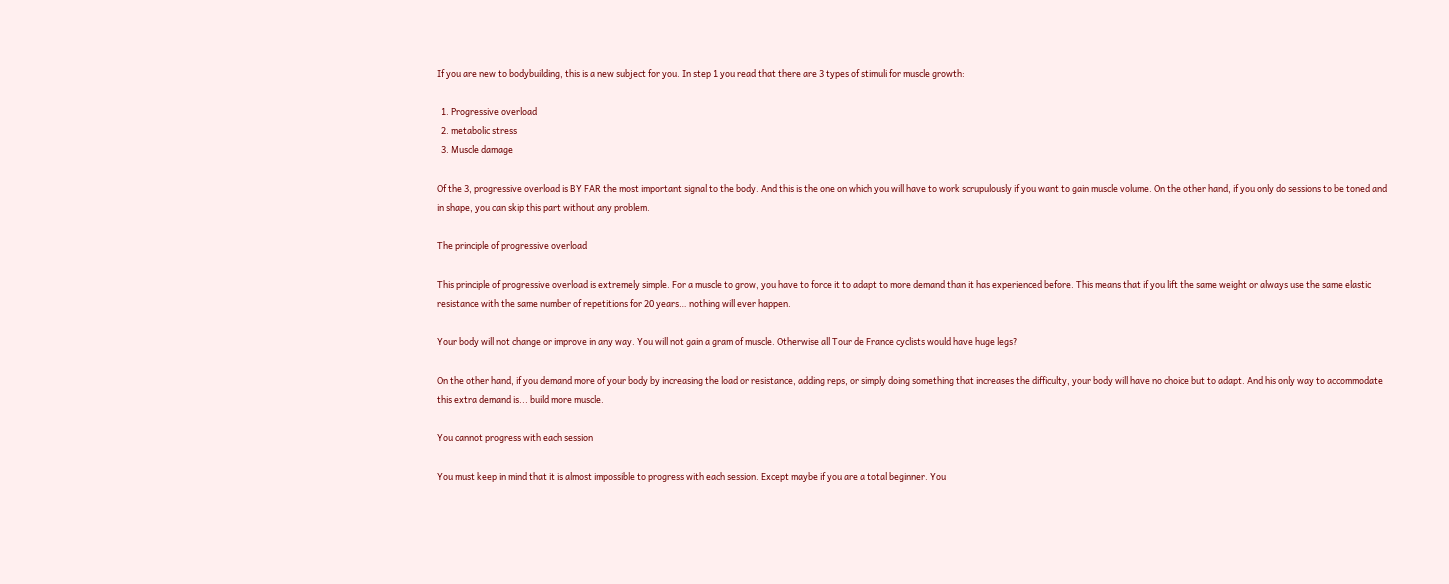If you are new to bodybuilding, this is a new subject for you. In step 1 you read that there are 3 types of stimuli for muscle growth:

  1. Progressive overload
  2. metabolic stress
  3. Muscle damage

Of the 3, progressive overload is BY FAR the most important signal to the body. And this is the one on which you will have to work scrupulously if you want to gain muscle volume. On the other hand, if you only do sessions to be toned and in shape, you can skip this part without any problem.

The principle of progressive overload

This principle of progressive overload is extremely simple. For a muscle to grow, you have to force it to adapt to more demand than it has experienced before. This means that if you lift the same weight or always use the same elastic resistance with the same number of repetitions for 20 years… nothing will ever happen.

Your body will not change or improve in any way. You will not gain a gram of muscle. Otherwise all Tour de France cyclists would have huge legs?

On the other hand, if you demand more of your body by increasing the load or resistance, adding reps, or simply doing something that increases the difficulty, your body will have no choice but to adapt. And his only way to accommodate this extra demand is... build more muscle.

You cannot progress with each session

You must keep in mind that it is almost impossible to progress with each session. Except maybe if you are a total beginner. You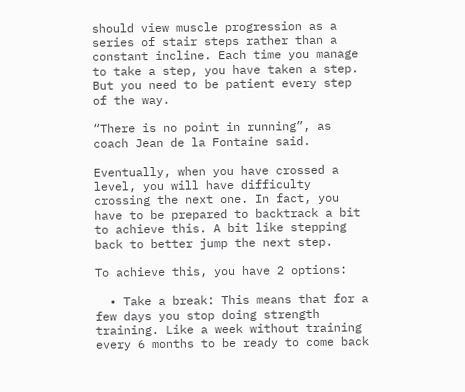should view muscle progression as a series of stair steps rather than a constant incline. Each time you manage to take a step, you have taken a step. But you need to be patient every step of the way.

“There is no point in running”, as coach Jean de la Fontaine said.

Eventually, when you have crossed a level, you will have difficulty crossing the next one. In fact, you have to be prepared to backtrack a bit to achieve this. A bit like stepping back to better jump the next step.

To achieve this, you have 2 options:

  • Take a break: This means that for a few days you stop doing strength training. Like a week without training every 6 months to be ready to come back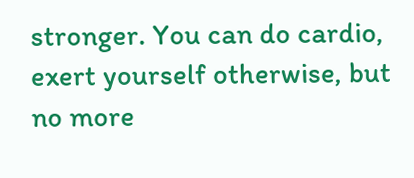stronger. You can do cardio, exert yourself otherwise, but no more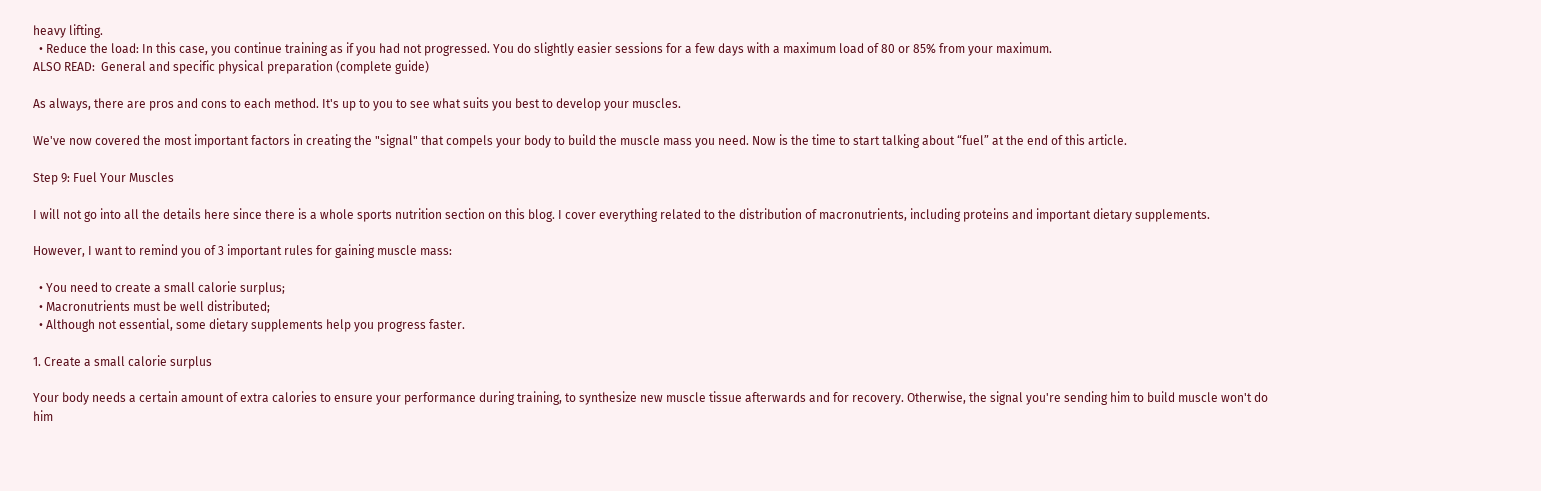heavy lifting.
  • Reduce the load: In this case, you continue training as if you had not progressed. You do slightly easier sessions for a few days with a maximum load of 80 or 85% from your maximum.
ALSO READ:  General and specific physical preparation (complete guide)

As always, there are pros and cons to each method. It's up to you to see what suits you best to develop your muscles.

We've now covered the most important factors in creating the "signal" that compels your body to build the muscle mass you need. Now is the time to start talking about “fuel” at the end of this article.

Step 9: Fuel Your Muscles

I will not go into all the details here since there is a whole sports nutrition section on this blog. I cover everything related to the distribution of macronutrients, including proteins and important dietary supplements.

However, I want to remind you of 3 important rules for gaining muscle mass:

  • You need to create a small calorie surplus;
  • Macronutrients must be well distributed;
  • Although not essential, some dietary supplements help you progress faster.

1. Create a small calorie surplus

Your body needs a certain amount of extra calories to ensure your performance during training, to synthesize new muscle tissue afterwards and for recovery. Otherwise, the signal you're sending him to build muscle won't do him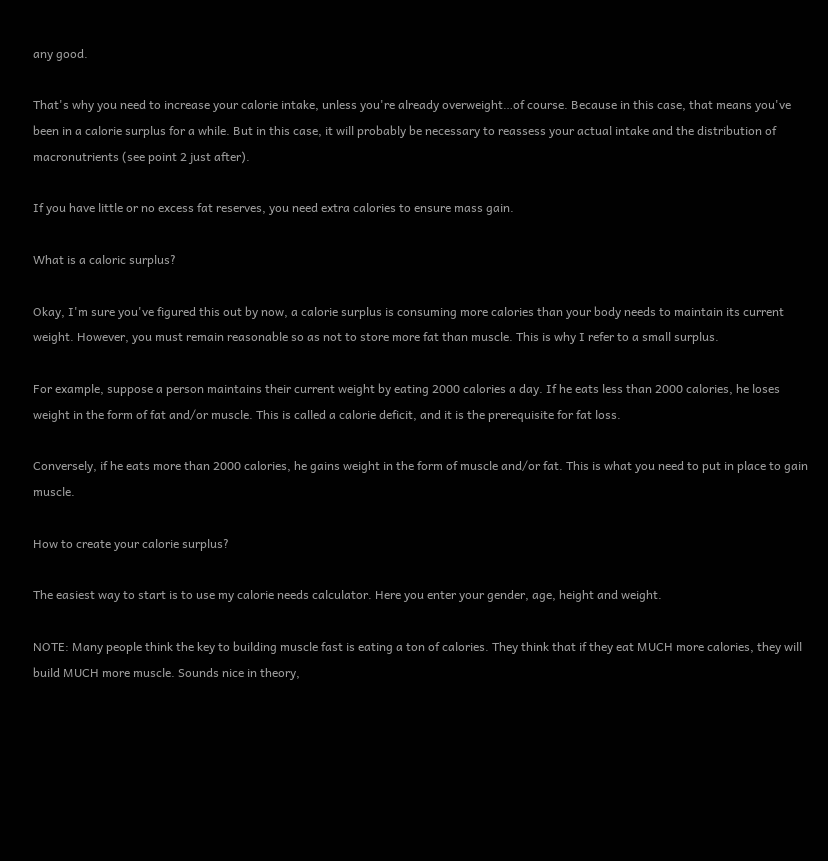any good.

That's why you need to increase your calorie intake, unless you're already overweight…of course. Because in this case, that means you've been in a calorie surplus for a while. But in this case, it will probably be necessary to reassess your actual intake and the distribution of macronutrients (see point 2 just after).

If you have little or no excess fat reserves, you need extra calories to ensure mass gain.

What is a caloric surplus?

Okay, I'm sure you've figured this out by now, a calorie surplus is consuming more calories than your body needs to maintain its current weight. However, you must remain reasonable so as not to store more fat than muscle. This is why I refer to a small surplus.

For example, suppose a person maintains their current weight by eating 2000 calories a day. If he eats less than 2000 calories, he loses weight in the form of fat and/or muscle. This is called a calorie deficit, and it is the prerequisite for fat loss.

Conversely, if he eats more than 2000 calories, he gains weight in the form of muscle and/or fat. This is what you need to put in place to gain muscle.

How to create your calorie surplus?

The easiest way to start is to use my calorie needs calculator. Here you enter your gender, age, height and weight.

NOTE: Many people think the key to building muscle fast is eating a ton of calories. They think that if they eat MUCH more calories, they will build MUCH more muscle. Sounds nice in theory,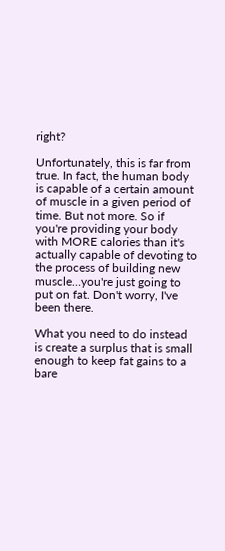right?

Unfortunately, this is far from true. In fact, the human body is capable of a certain amount of muscle in a given period of time. But not more. So if you're providing your body with MORE calories than it's actually capable of devoting to the process of building new muscle…you're just going to put on fat. Don't worry, I've been there.

What you need to do instead is create a surplus that is small enough to keep fat gains to a bare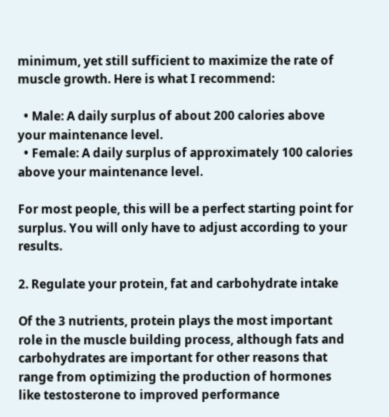minimum, yet still sufficient to maximize the rate of muscle growth. Here is what I recommend:

  • Male: A daily surplus of about 200 calories above your maintenance level.
  • Female: A daily surplus of approximately 100 calories above your maintenance level.

For most people, this will be a perfect starting point for surplus. You will only have to adjust according to your results.

2. Regulate your protein, fat and carbohydrate intake

Of the 3 nutrients, protein plays the most important role in the muscle building process, although fats and carbohydrates are important for other reasons that range from optimizing the production of hormones like testosterone to improved performance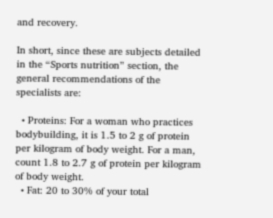and recovery.

In short, since these are subjects detailed in the “Sports nutrition” section, the general recommendations of the specialists are:

  • Proteins: For a woman who practices bodybuilding, it is 1.5 to 2 g of protein per kilogram of body weight. For a man, count 1.8 to 2.7 g of protein per kilogram of body weight.
  • Fat: 20 to 30% of your total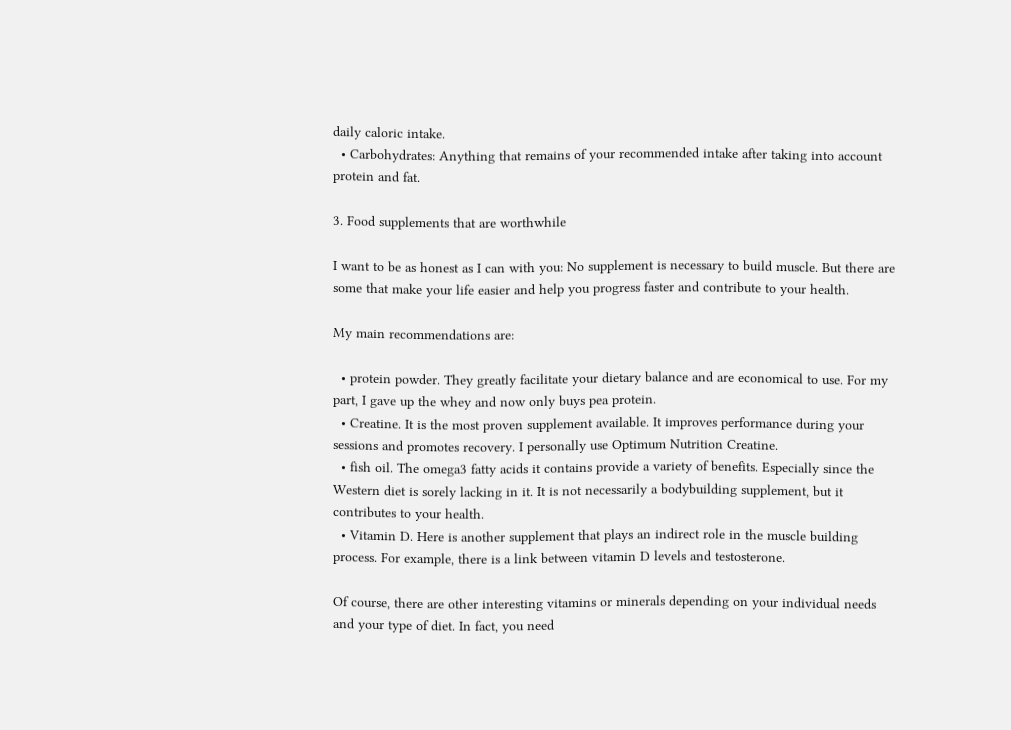daily caloric intake.
  • Carbohydrates: Anything that remains of your recommended intake after taking into account protein and fat.

3. Food supplements that are worthwhile

I want to be as honest as I can with you: No supplement is necessary to build muscle. But there are some that make your life easier and help you progress faster and contribute to your health.

My main recommendations are:

  • protein powder. They greatly facilitate your dietary balance and are economical to use. For my part, I gave up the whey and now only buys pea protein.
  • Creatine. It is the most proven supplement available. It improves performance during your sessions and promotes recovery. I personally use Optimum Nutrition Creatine.
  • fish oil. The omega3 fatty acids it contains provide a variety of benefits. Especially since the Western diet is sorely lacking in it. It is not necessarily a bodybuilding supplement, but it contributes to your health.
  • Vitamin D. Here is another supplement that plays an indirect role in the muscle building process. For example, there is a link between vitamin D levels and testosterone.

Of course, there are other interesting vitamins or minerals depending on your individual needs and your type of diet. In fact, you need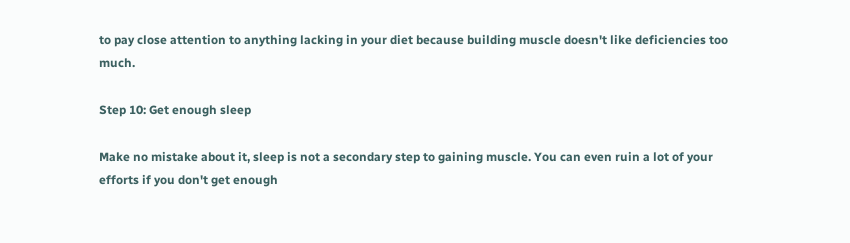to pay close attention to anything lacking in your diet because building muscle doesn't like deficiencies too much.

Step 10: Get enough sleep

Make no mistake about it, sleep is not a secondary step to gaining muscle. You can even ruin a lot of your efforts if you don't get enough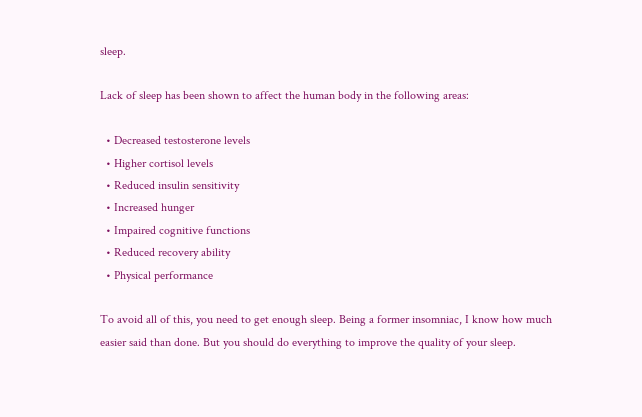sleep.

Lack of sleep has been shown to affect the human body in the following areas:

  • Decreased testosterone levels
  • Higher cortisol levels
  • Reduced insulin sensitivity
  • Increased hunger
  • Impaired cognitive functions
  • Reduced recovery ability
  • Physical performance

To avoid all of this, you need to get enough sleep. Being a former insomniac, I know how much easier said than done. But you should do everything to improve the quality of your sleep.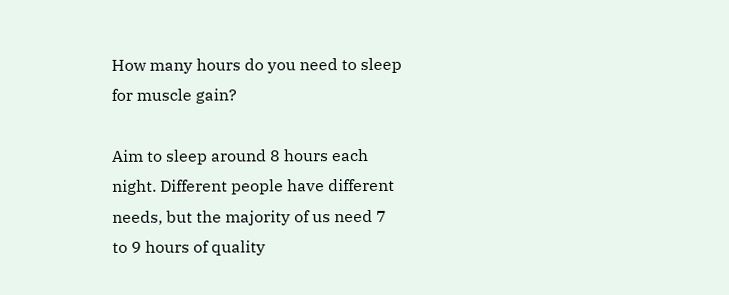How many hours do you need to sleep for muscle gain?

Aim to sleep around 8 hours each night. Different people have different needs, but the majority of us need 7 to 9 hours of quality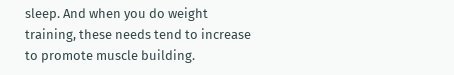sleep. And when you do weight training, these needs tend to increase to promote muscle building.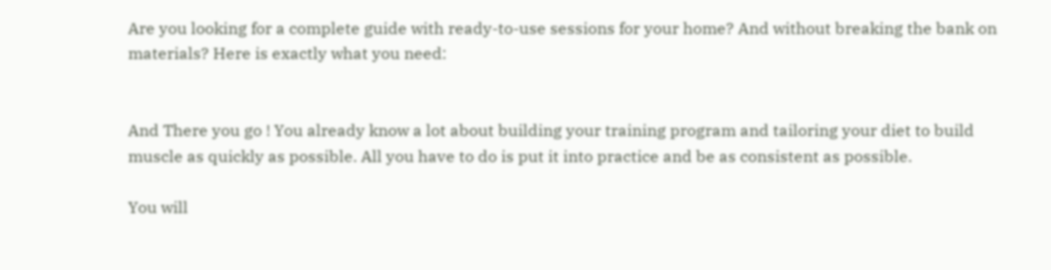Are you looking for a complete guide with ready-to-use sessions for your home? And without breaking the bank on materials? Here is exactly what you need:


And There you go ! You already know a lot about building your training program and tailoring your diet to build muscle as quickly as possible. All you have to do is put it into practice and be as consistent as possible.

You will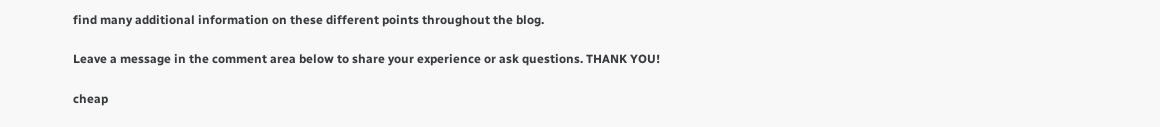find many additional information on these different points throughout the blog.

Leave a message in the comment area below to share your experience or ask questions. THANK YOU!

cheap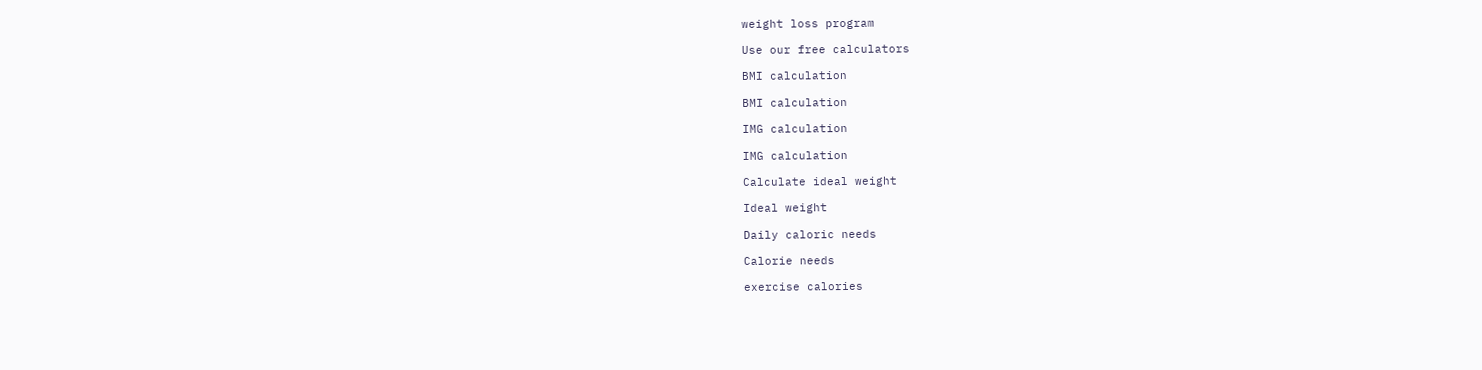weight loss program

Use our free calculators

BMI calculation

BMI calculation

IMG calculation

IMG calculation

Calculate ideal weight

Ideal weight

Daily caloric needs

Calorie needs

exercise calories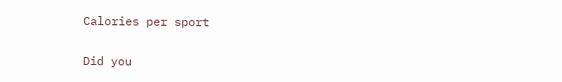Calories per sport

Did you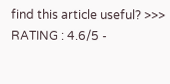find this article useful? >>> RATING : 4.6/5 -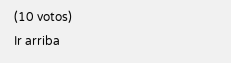(10 votos)
Ir arriba